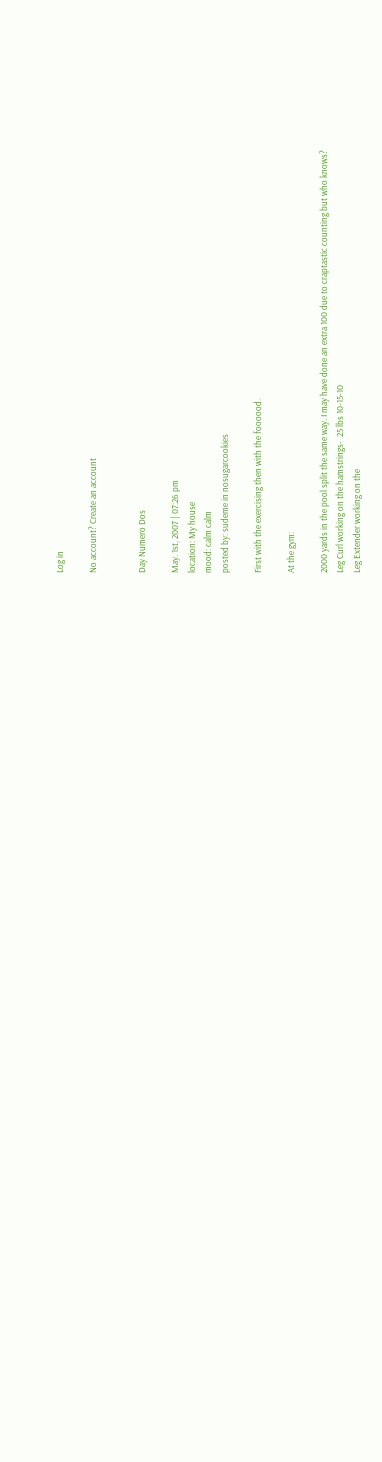Log in

No account? Create an account


Day Numero Dos

May. 1st, 2007 | 07:26 pm
location: My house
mood: calm calm
posted by: sudeme in nosugarcookies

First with the exercising then with the foooood.

At the gym:

2000 yards in the pool split the same way. I may have done an extra 100 due to craptastic counting but who knows?
Leg Curl working on the hamstrings-  25 lbs 10-15-10
Leg Extender working on the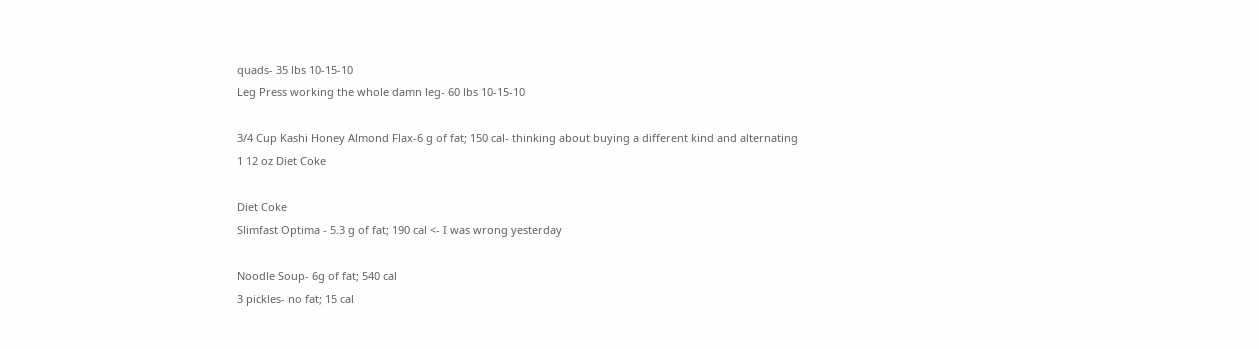quads- 35 lbs 10-15-10
Leg Press working the whole damn leg- 60 lbs 10-15-10

3/4 Cup Kashi Honey Almond Flax-6 g of fat; 150 cal- thinking about buying a different kind and alternating
1 12 oz Diet Coke

Diet Coke
Slimfast Optima - 5.3 g of fat; 190 cal <- I was wrong yesterday

Noodle Soup- 6g of fat; 540 cal
3 pickles- no fat; 15 cal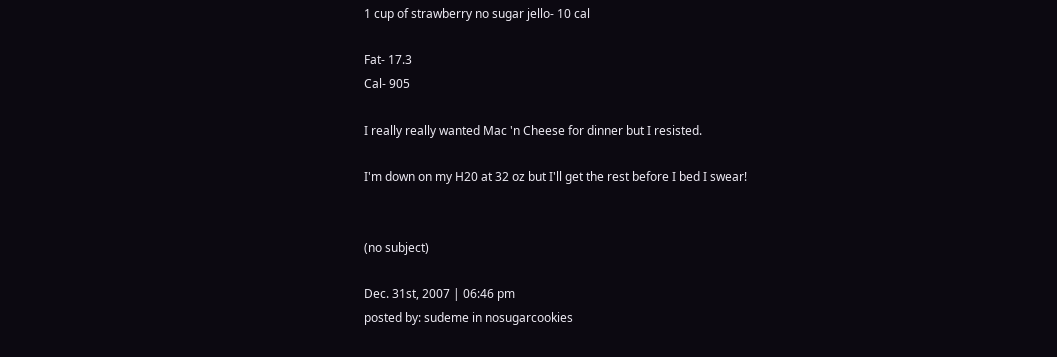1 cup of strawberry no sugar jello- 10 cal

Fat- 17.3
Cal- 905

I really really wanted Mac 'n Cheese for dinner but I resisted.

I'm down on my H20 at 32 oz but I'll get the rest before I bed I swear!


(no subject)

Dec. 31st, 2007 | 06:46 pm
posted by: sudeme in nosugarcookies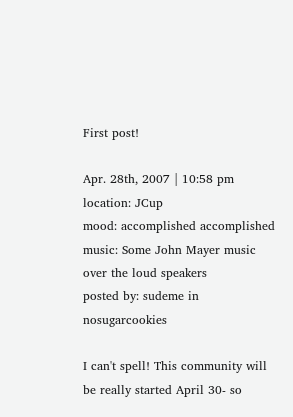First post!

Apr. 28th, 2007 | 10:58 pm
location: JCup
mood: accomplished accomplished
music: Some John Mayer music over the loud speakers
posted by: sudeme in nosugarcookies

I can't spell! This community will be really started April 30- so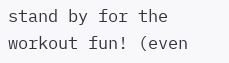stand by for the workout fun! (even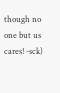though no one but us cares! -sck)